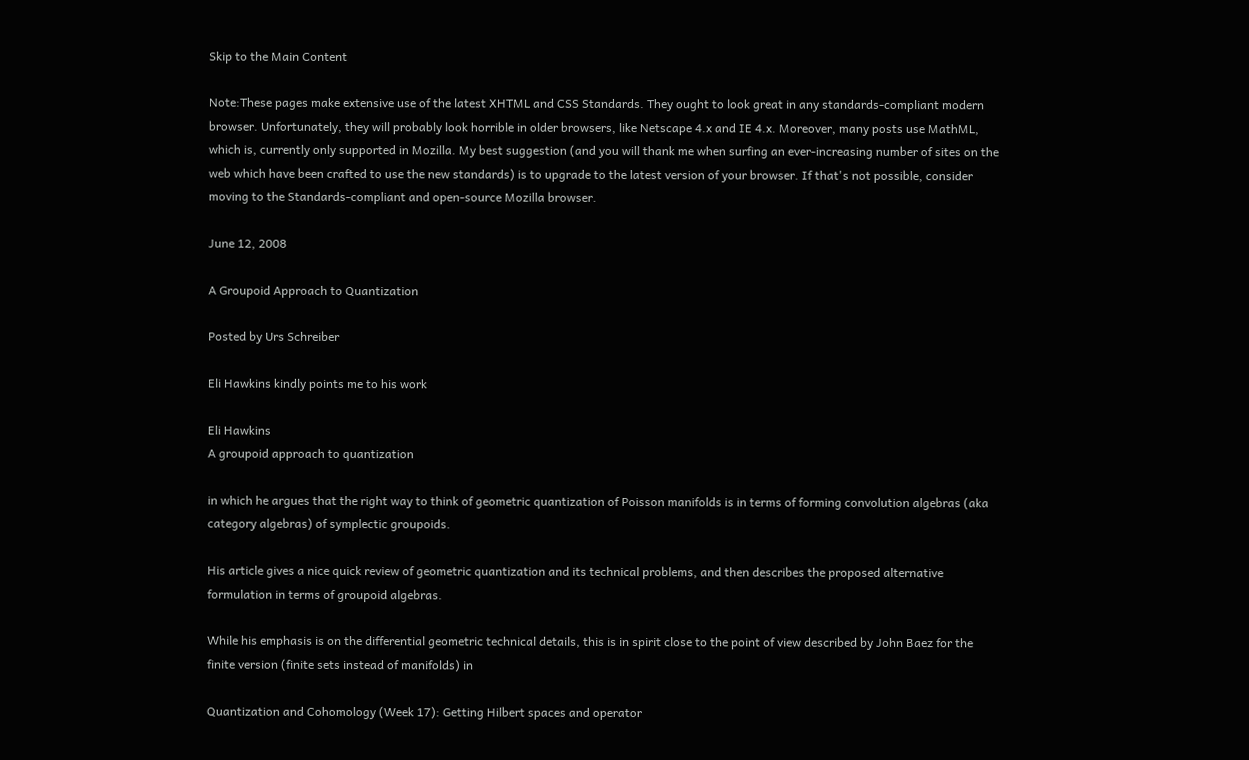Skip to the Main Content

Note:These pages make extensive use of the latest XHTML and CSS Standards. They ought to look great in any standards-compliant modern browser. Unfortunately, they will probably look horrible in older browsers, like Netscape 4.x and IE 4.x. Moreover, many posts use MathML, which is, currently only supported in Mozilla. My best suggestion (and you will thank me when surfing an ever-increasing number of sites on the web which have been crafted to use the new standards) is to upgrade to the latest version of your browser. If that's not possible, consider moving to the Standards-compliant and open-source Mozilla browser.

June 12, 2008

A Groupoid Approach to Quantization

Posted by Urs Schreiber

Eli Hawkins kindly points me to his work

Eli Hawkins
A groupoid approach to quantization

in which he argues that the right way to think of geometric quantization of Poisson manifolds is in terms of forming convolution algebras (aka category algebras) of symplectic groupoids.

His article gives a nice quick review of geometric quantization and its technical problems, and then describes the proposed alternative formulation in terms of groupoid algebras.

While his emphasis is on the differential geometric technical details, this is in spirit close to the point of view described by John Baez for the finite version (finite sets instead of manifolds) in

Quantization and Cohomology (Week 17): Getting Hilbert spaces and operator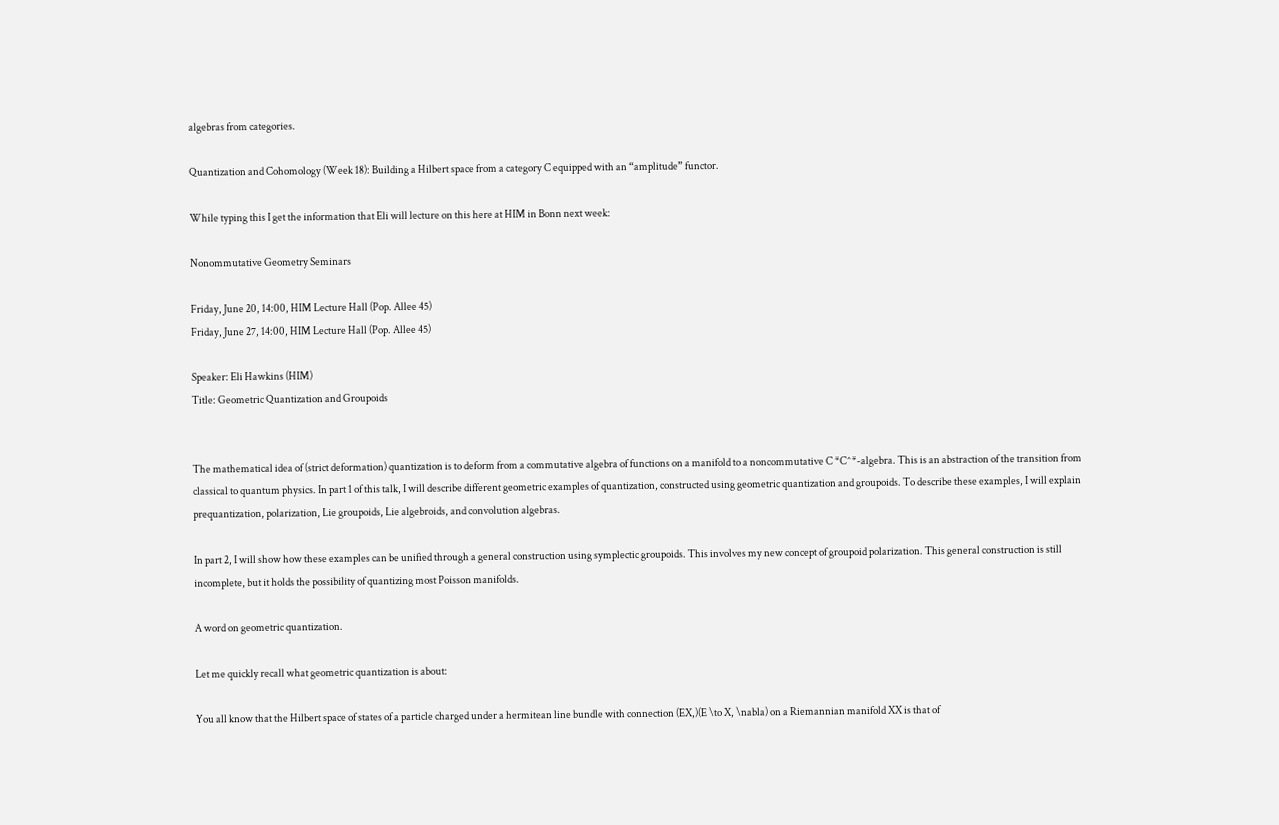algebras from categories.

Quantization and Cohomology (Week 18): Building a Hilbert space from a category C equipped with an “amplitude” functor.

While typing this I get the information that Eli will lecture on this here at HIM in Bonn next week:

Nonommutative Geometry Seminars

Friday, June 20, 14:00, HIM Lecture Hall (Pop. Allee 45)
Friday, June 27, 14:00, HIM Lecture Hall (Pop. Allee 45)

Speaker: Eli Hawkins (HIM)
Title: Geometric Quantization and Groupoids


The mathematical idea of (strict deformation) quantization is to deform from a commutative algebra of functions on a manifold to a noncommutative C *C^*-algebra. This is an abstraction of the transition from classical to quantum physics. In part 1 of this talk, I will describe different geometric examples of quantization, constructed using geometric quantization and groupoids. To describe these examples, I will explain prequantization, polarization, Lie groupoids, Lie algebroids, and convolution algebras.

In part 2, I will show how these examples can be unified through a general construction using symplectic groupoids. This involves my new concept of groupoid polarization. This general construction is still incomplete, but it holds the possibility of quantizing most Poisson manifolds.

A word on geometric quantization.

Let me quickly recall what geometric quantization is about:

You all know that the Hilbert space of states of a particle charged under a hermitean line bundle with connection (EX,)(E \to X, \nabla) on a Riemannian manifold XX is that of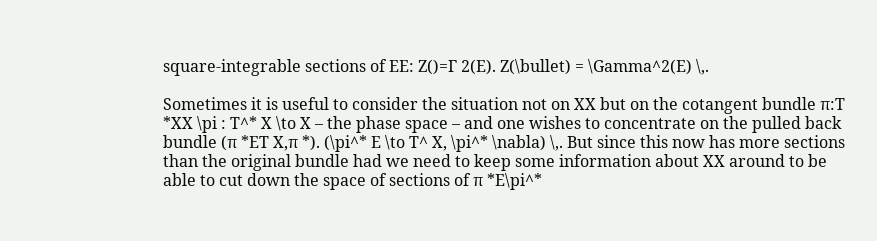square-integrable sections of EE: Z()=Γ 2(E). Z(\bullet) = \Gamma^2(E) \,.

Sometimes it is useful to consider the situation not on XX but on the cotangent bundle π:T *XX \pi : T^* X \to X – the phase space – and one wishes to concentrate on the pulled back bundle (π *ET X,π *). (\pi^* E \to T^ X, \pi^* \nabla) \,. But since this now has more sections than the original bundle had we need to keep some information about XX around to be able to cut down the space of sections of π *E\pi^*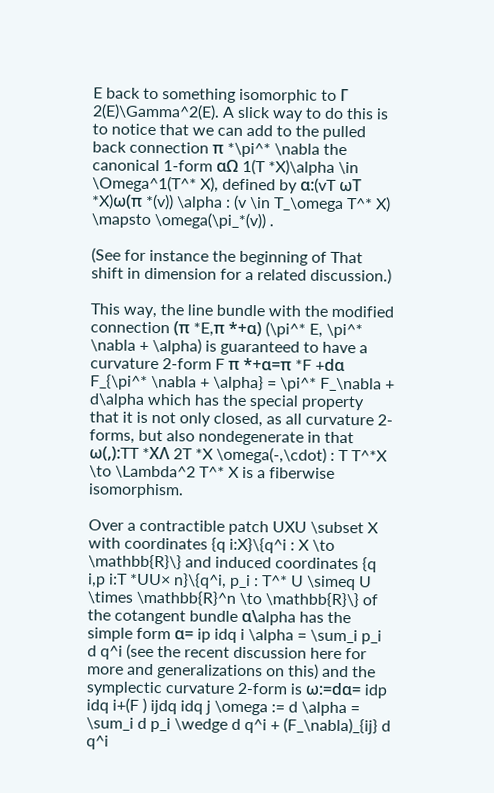E back to something isomorphic to Γ 2(E)\Gamma^2(E). A slick way to do this is to notice that we can add to the pulled back connection π *\pi^* \nabla the canonical 1-form αΩ 1(T *X)\alpha \in \Omega^1(T^* X), defined by α:(vT ωT *X)ω(π *(v)) \alpha : (v \in T_\omega T^* X) \mapsto \omega(\pi_*(v)) .

(See for instance the beginning of That shift in dimension for a related discussion.)

This way, the line bundle with the modified connection (π *E,π *+α) (\pi^* E, \pi^* \nabla + \alpha) is guaranteed to have a curvature 2-form F π *+α=π *F +dα F_{\pi^* \nabla + \alpha} = \pi^* F_\nabla + d\alpha which has the special property that it is not only closed, as all curvature 2-forms, but also nondegenerate in that ω(,):TT *XΛ 2T *X \omega(-,\cdot) : T T^*X \to \Lambda^2 T^* X is a fiberwise isomorphism.

Over a contractible patch UXU \subset X with coordinates {q i:X}\{q^i : X \to \mathbb{R}\} and induced coordinates {q i,p i:T *UU× n}\{q^i, p_i : T^* U \simeq U \times \mathbb{R}^n \to \mathbb{R}\} of the cotangent bundle α\alpha has the simple form α= ip idq i \alpha = \sum_i p_i d q^i (see the recent discussion here for more and generalizations on this) and the symplectic curvature 2-form is ω:=dα= idp idq i+(F ) ijdq idq j \omega := d \alpha = \sum_i d p_i \wedge d q^i + (F_\nabla)_{ij} d q^i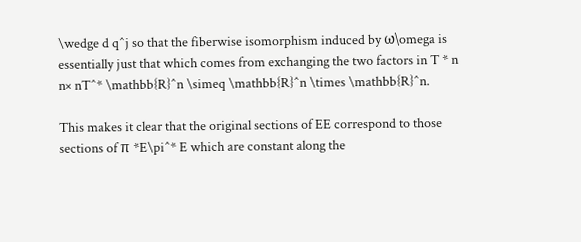\wedge d q^j so that the fiberwise isomorphism induced by ω\omega is essentially just that which comes from exchanging the two factors in T * n n× nT^* \mathbb{R}^n \simeq \mathbb{R}^n \times \mathbb{R}^n.

This makes it clear that the original sections of EE correspond to those sections of π *E\pi^* E which are constant along the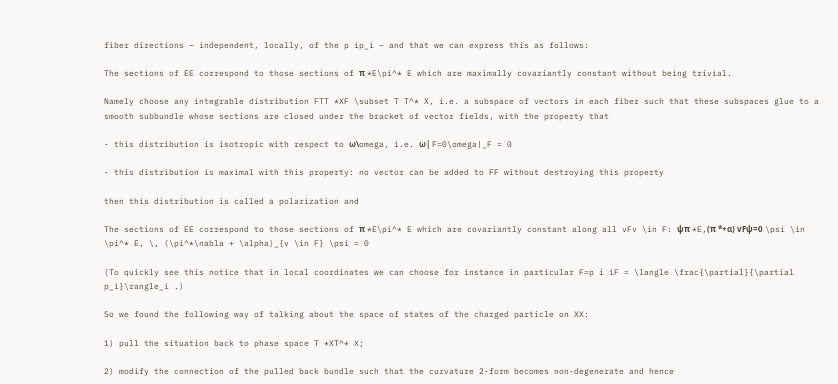fiber directions – independent, locally, of the p ip_i – and that we can express this as follows:

The sections of EE correspond to those sections of π *E\pi^* E which are maximally covariantly constant without being trivial.

Namely choose any integrable distribution FTT *XF \subset T T^* X, i.e. a subspace of vectors in each fiber such that these subspaces glue to a smooth subbundle whose sections are closed under the bracket of vector fields, with the property that

- this distribution is isotropic with respect to ω\omega, i.e. ω| F=0\omega|_F = 0

- this distribution is maximal with this property: no vector can be added to FF without destroying this property

then this distribution is called a polarization and

The sections of EE correspond to those sections of π *E\pi^* E which are covariantly constant along all vFv \in F: ψπ *E,(π *+α) vFψ=0 \psi \in \pi^* E, \, (\pi^*\nabla + \alpha)_{v \in F} \psi = 0

(To quickly see this notice that in local coordinates we can choose for instance in particular F=p i iF = \langle \frac{\partial}{\partial p_i}\rangle_i .)

So we found the following way of talking about the space of states of the charged particle on XX:

1) pull the situation back to phase space T *XT^* X;

2) modify the connection of the pulled back bundle such that the curvature 2-form becomes non-degenerate and hence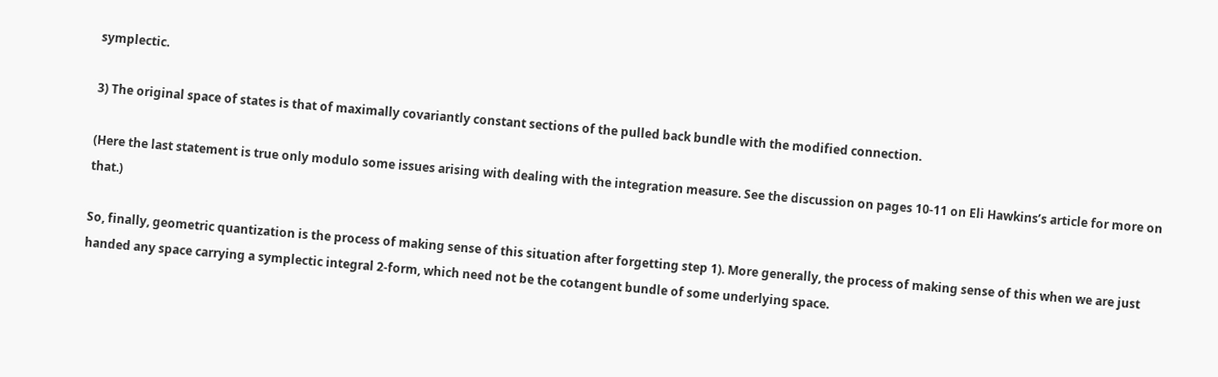symplectic.

3) The original space of states is that of maximally covariantly constant sections of the pulled back bundle with the modified connection.

(Here the last statement is true only modulo some issues arising with dealing with the integration measure. See the discussion on pages 10-11 on Eli Hawkins’s article for more on that.)

So, finally, geometric quantization is the process of making sense of this situation after forgetting step 1). More generally, the process of making sense of this when we are just handed any space carrying a symplectic integral 2-form, which need not be the cotangent bundle of some underlying space.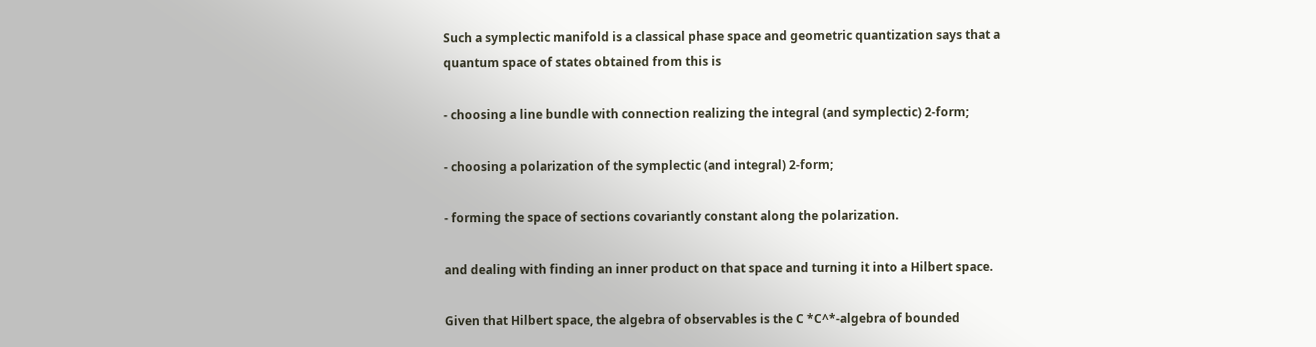Such a symplectic manifold is a classical phase space and geometric quantization says that a quantum space of states obtained from this is

- choosing a line bundle with connection realizing the integral (and symplectic) 2-form;

- choosing a polarization of the symplectic (and integral) 2-form;

- forming the space of sections covariantly constant along the polarization.

and dealing with finding an inner product on that space and turning it into a Hilbert space.

Given that Hilbert space, the algebra of observables is the C *C^*-algebra of bounded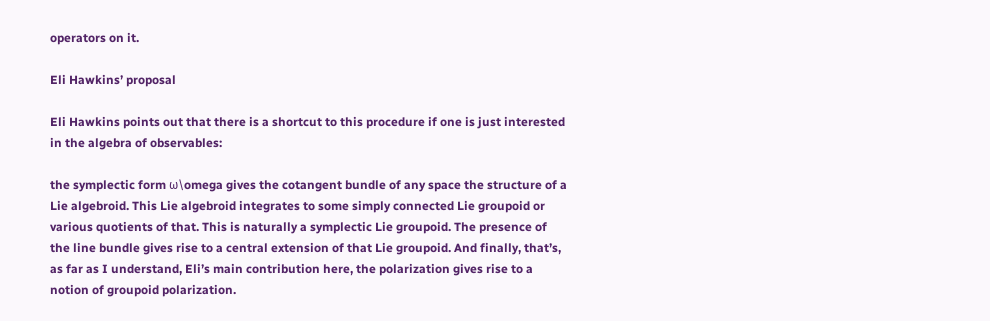operators on it.

Eli Hawkins’ proposal

Eli Hawkins points out that there is a shortcut to this procedure if one is just interested in the algebra of observables:

the symplectic form ω\omega gives the cotangent bundle of any space the structure of a Lie algebroid. This Lie algebroid integrates to some simply connected Lie groupoid or various quotients of that. This is naturally a symplectic Lie groupoid. The presence of the line bundle gives rise to a central extension of that Lie groupoid. And finally, that’s, as far as I understand, Eli’s main contribution here, the polarization gives rise to a notion of groupoid polarization.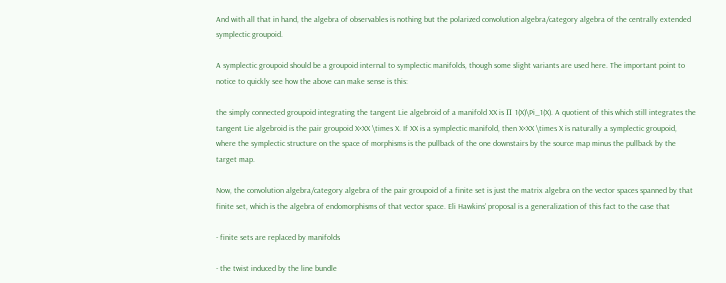And with all that in hand, the algebra of observables is nothing but the polarized convolution algebra/category algebra of the centrally extended symplectic groupoid.

A symplectic groupoid should be a groupoid internal to symplectic manifolds, though some slight variants are used here. The important point to notice to quickly see how the above can make sense is this:

the simply connected groupoid integrating the tangent Lie algebroid of a manifold XX is Π 1(X)\Pi_1(X). A quotient of this which still integrates the tangent Lie algebroid is the pair groupoid X×XX \times X. If XX is a symplectic manifold, then X×XX \times X is naturally a symplectic groupoid, where the symplectic structure on the space of morphisms is the pullback of the one downstairs by the source map minus the pullback by the target map.

Now, the convolution algebra/category algebra of the pair groupoid of a finite set is just the matrix algebra on the vector spaces spanned by that finite set, which is the algebra of endomorphisms of that vector space. Eli Hawkins’ proposal is a generalization of this fact to the case that

- finite sets are replaced by manifolds

- the twist induced by the line bundle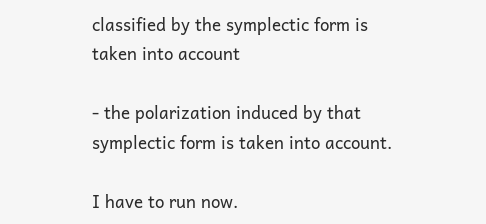classified by the symplectic form is taken into account

- the polarization induced by that symplectic form is taken into account.

I have to run now.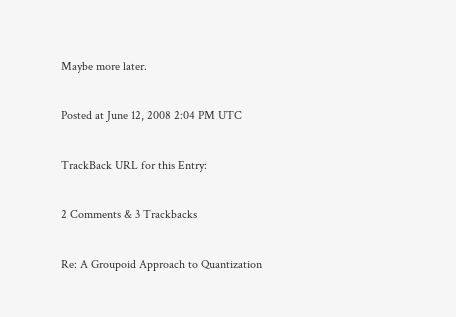Maybe more later.

Posted at June 12, 2008 2:04 PM UTC

TrackBack URL for this Entry:

2 Comments & 3 Trackbacks

Re: A Groupoid Approach to Quantization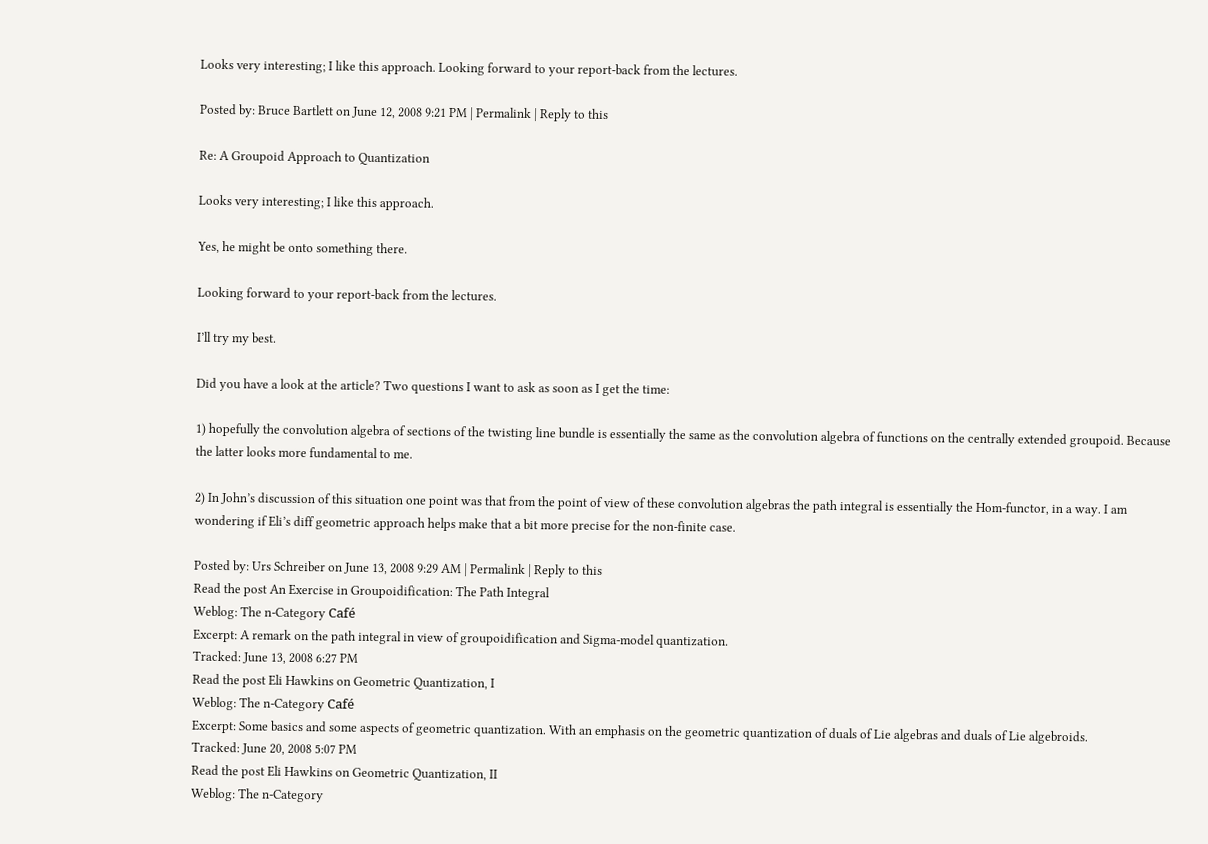Looks very interesting; I like this approach. Looking forward to your report-back from the lectures.

Posted by: Bruce Bartlett on June 12, 2008 9:21 PM | Permalink | Reply to this

Re: A Groupoid Approach to Quantization

Looks very interesting; I like this approach.

Yes, he might be onto something there.

Looking forward to your report-back from the lectures.

I’ll try my best.

Did you have a look at the article? Two questions I want to ask as soon as I get the time:

1) hopefully the convolution algebra of sections of the twisting line bundle is essentially the same as the convolution algebra of functions on the centrally extended groupoid. Because the latter looks more fundamental to me.

2) In John’s discussion of this situation one point was that from the point of view of these convolution algebras the path integral is essentially the Hom-functor, in a way. I am wondering if Eli’s diff geometric approach helps make that a bit more precise for the non-finite case.

Posted by: Urs Schreiber on June 13, 2008 9:29 AM | Permalink | Reply to this
Read the post An Exercise in Groupoidification: The Path Integral
Weblog: The n-Category Café
Excerpt: A remark on the path integral in view of groupoidification and Sigma-model quantization.
Tracked: June 13, 2008 6:27 PM
Read the post Eli Hawkins on Geometric Quantization, I
Weblog: The n-Category Café
Excerpt: Some basics and some aspects of geometric quantization. With an emphasis on the geometric quantization of duals of Lie algebras and duals of Lie algebroids.
Tracked: June 20, 2008 5:07 PM
Read the post Eli Hawkins on Geometric Quantization, II
Weblog: The n-Category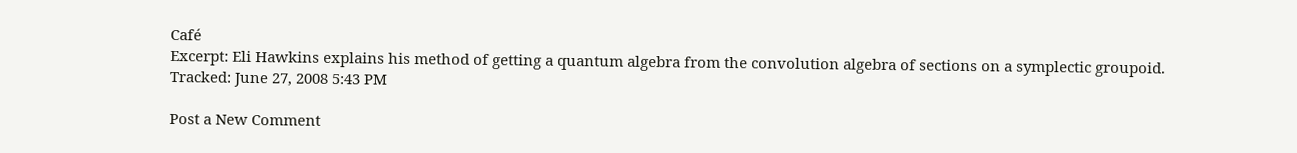Café
Excerpt: Eli Hawkins explains his method of getting a quantum algebra from the convolution algebra of sections on a symplectic groupoid.
Tracked: June 27, 2008 5:43 PM

Post a New Comment